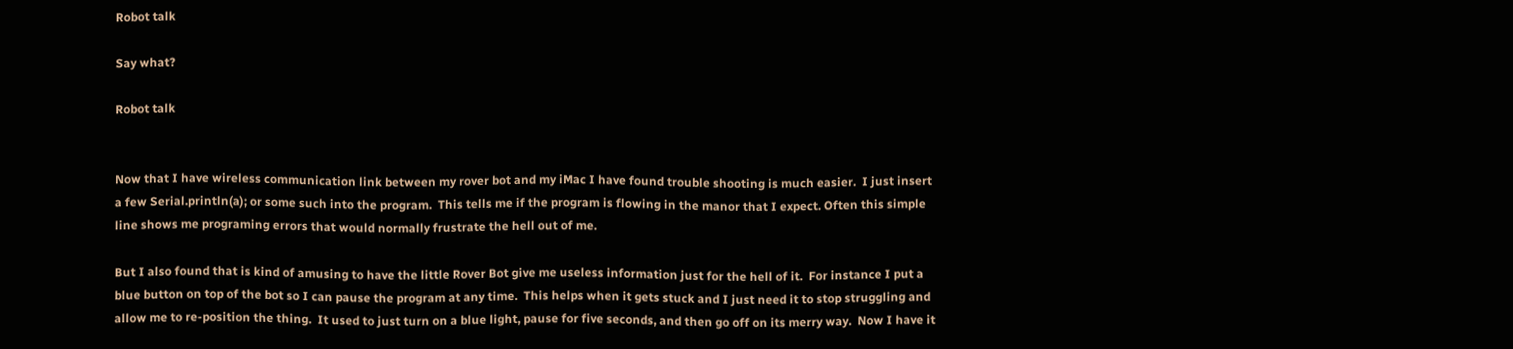Robot talk

Say what?

Robot talk


Now that I have wireless communication link between my rover bot and my iMac I have found trouble shooting is much easier.  I just insert a few Serial.println(a); or some such into the program.  This tells me if the program is flowing in the manor that I expect. Often this simple line shows me programing errors that would normally frustrate the hell out of me.

But I also found that is kind of amusing to have the little Rover Bot give me useless information just for the hell of it.  For instance I put a blue button on top of the bot so I can pause the program at any time.  This helps when it gets stuck and I just need it to stop struggling and allow me to re-position the thing.  It used to just turn on a blue light, pause for five seconds, and then go off on its merry way.  Now I have it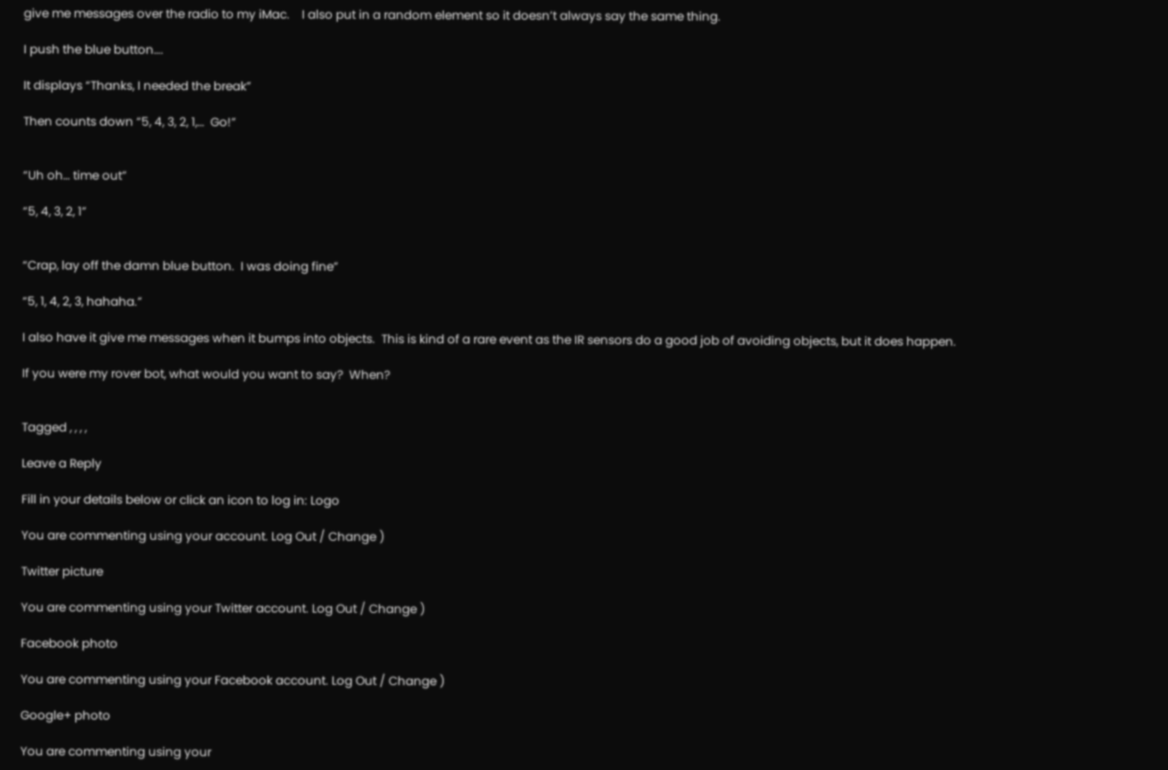give me messages over the radio to my iMac.    I also put in a random element so it doesn’t always say the same thing.

I push the blue button….

It displays “Thanks, I needed the break”

Then counts down “5, 4, 3, 2, 1,…  Go!”


“Uh oh… time out”

“5, 4, 3, 2, 1”


“Crap, lay off the damn blue button.  I was doing fine”

“5, 1, 4, 2, 3, hahaha.”

I also have it give me messages when it bumps into objects.  This is kind of a rare event as the IR sensors do a good job of avoiding objects, but it does happen.

If you were my rover bot, what would you want to say?  When?


Tagged , , , ,

Leave a Reply

Fill in your details below or click an icon to log in: Logo

You are commenting using your account. Log Out / Change )

Twitter picture

You are commenting using your Twitter account. Log Out / Change )

Facebook photo

You are commenting using your Facebook account. Log Out / Change )

Google+ photo

You are commenting using your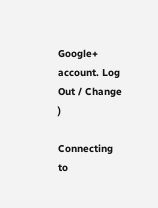Google+ account. Log Out / Change )

Connecting to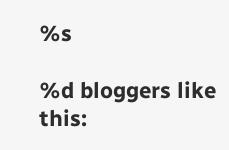%s

%d bloggers like this: